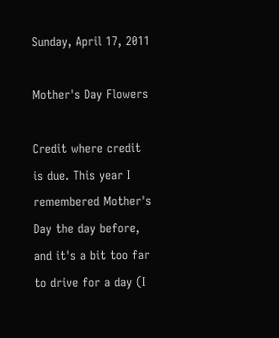Sunday, April 17, 2011

Mother's Day Flowers

Credit where credit is due. This year I remembered Mother's Day the day before, and it's a bit too far to drive for a day (I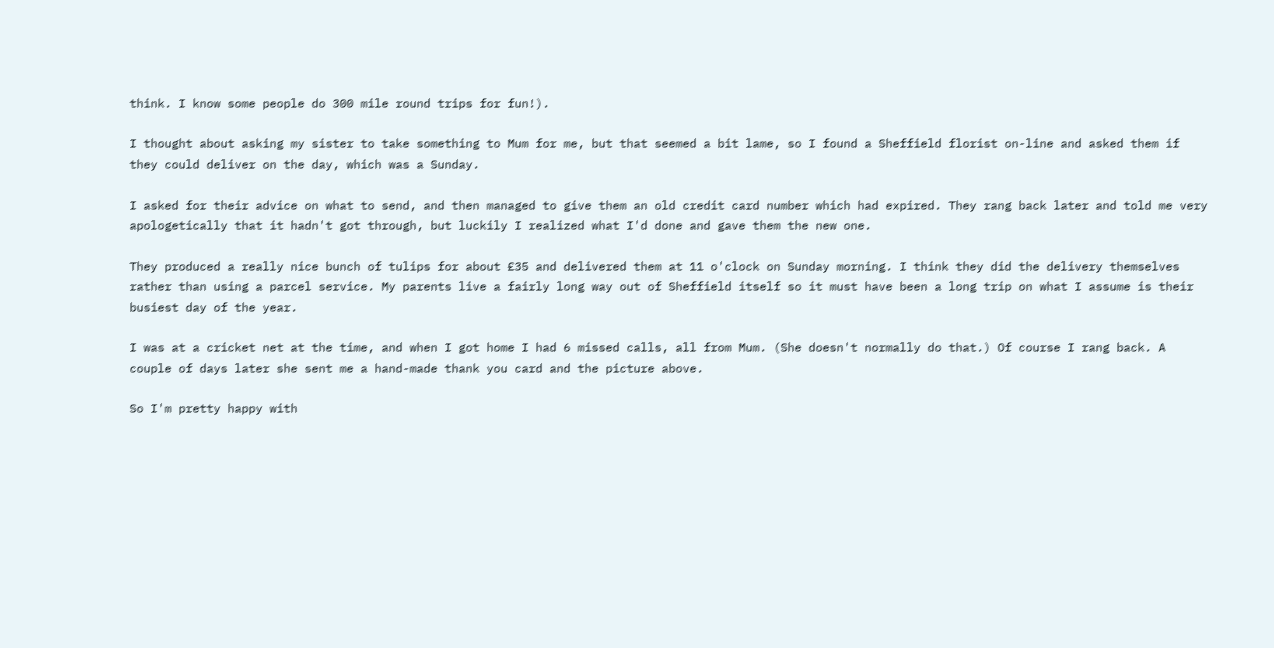think. I know some people do 300 mile round trips for fun!).

I thought about asking my sister to take something to Mum for me, but that seemed a bit lame, so I found a Sheffield florist on-line and asked them if they could deliver on the day, which was a Sunday.

I asked for their advice on what to send, and then managed to give them an old credit card number which had expired. They rang back later and told me very apologetically that it hadn't got through, but luckily I realized what I'd done and gave them the new one.

They produced a really nice bunch of tulips for about £35 and delivered them at 11 o'clock on Sunday morning. I think they did the delivery themselves rather than using a parcel service. My parents live a fairly long way out of Sheffield itself so it must have been a long trip on what I assume is their busiest day of the year.

I was at a cricket net at the time, and when I got home I had 6 missed calls, all from Mum. (She doesn't normally do that.) Of course I rang back. A couple of days later she sent me a hand-made thank you card and the picture above.

So I'm pretty happy with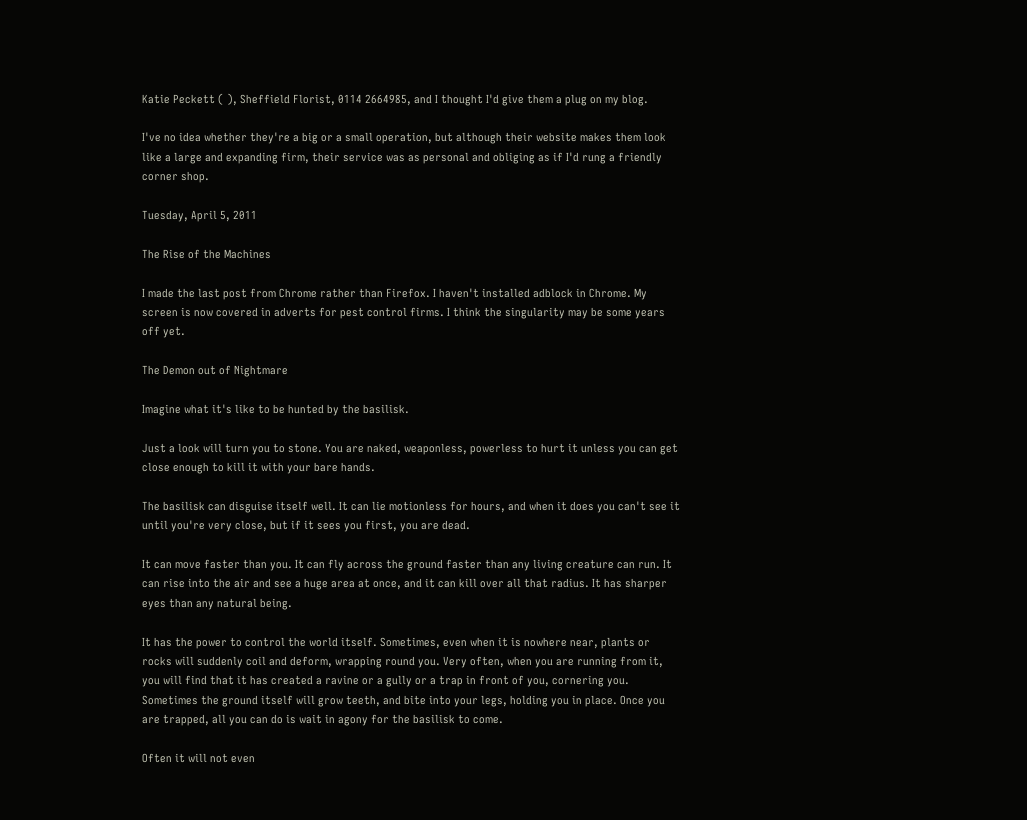Katie Peckett ( ), Sheffield Florist, 0114 2664985, and I thought I'd give them a plug on my blog.

I've no idea whether they're a big or a small operation, but although their website makes them look like a large and expanding firm, their service was as personal and obliging as if I'd rung a friendly corner shop.

Tuesday, April 5, 2011

The Rise of the Machines

I made the last post from Chrome rather than Firefox. I haven't installed adblock in Chrome. My screen is now covered in adverts for pest control firms. I think the singularity may be some years off yet.

The Demon out of Nightmare

Imagine what it's like to be hunted by the basilisk.

Just a look will turn you to stone. You are naked, weaponless, powerless to hurt it unless you can get close enough to kill it with your bare hands.

The basilisk can disguise itself well. It can lie motionless for hours, and when it does you can't see it until you're very close, but if it sees you first, you are dead.

It can move faster than you. It can fly across the ground faster than any living creature can run. It can rise into the air and see a huge area at once, and it can kill over all that radius. It has sharper eyes than any natural being.

It has the power to control the world itself. Sometimes, even when it is nowhere near, plants or rocks will suddenly coil and deform, wrapping round you. Very often, when you are running from it, you will find that it has created a ravine or a gully or a trap in front of you, cornering you. Sometimes the ground itself will grow teeth, and bite into your legs, holding you in place. Once you are trapped, all you can do is wait in agony for the basilisk to come.

Often it will not even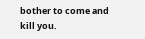bother to come and kill you.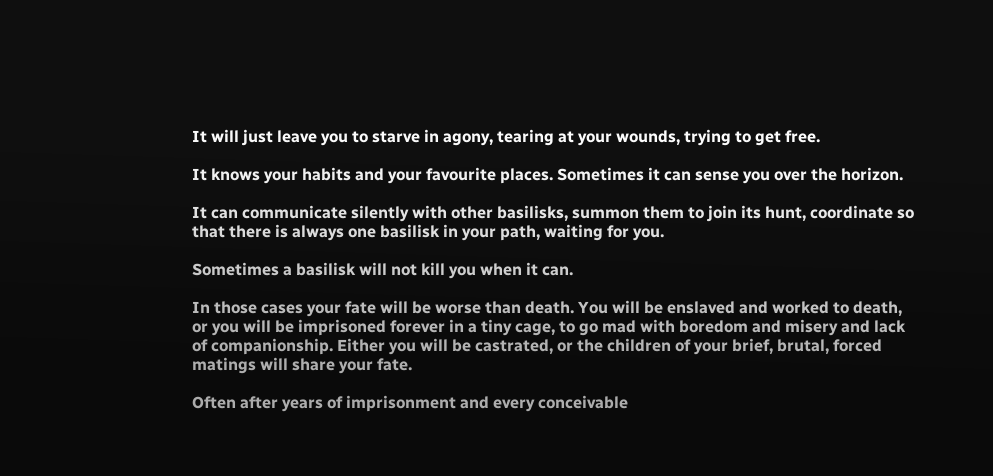It will just leave you to starve in agony, tearing at your wounds, trying to get free.

It knows your habits and your favourite places. Sometimes it can sense you over the horizon.

It can communicate silently with other basilisks, summon them to join its hunt, coordinate so that there is always one basilisk in your path, waiting for you.

Sometimes a basilisk will not kill you when it can.

In those cases your fate will be worse than death. You will be enslaved and worked to death, or you will be imprisoned forever in a tiny cage, to go mad with boredom and misery and lack of companionship. Either you will be castrated, or the children of your brief, brutal, forced matings will share your fate.

Often after years of imprisonment and every conceivable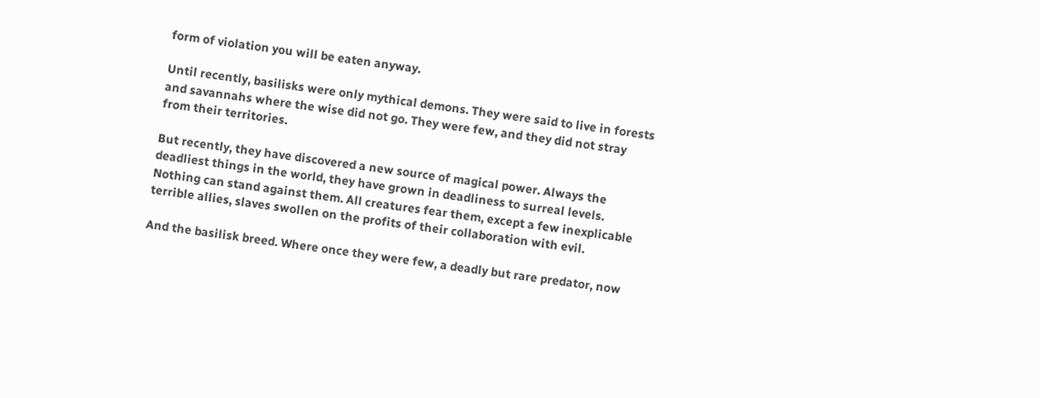form of violation you will be eaten anyway.

Until recently, basilisks were only mythical demons. They were said to live in forests and savannahs where the wise did not go. They were few, and they did not stray from their territories.

But recently, they have discovered a new source of magical power. Always the deadliest things in the world, they have grown in deadliness to surreal levels. Nothing can stand against them. All creatures fear them, except a few inexplicable terrible allies, slaves swollen on the profits of their collaboration with evil.

And the basilisk breed. Where once they were few, a deadly but rare predator, now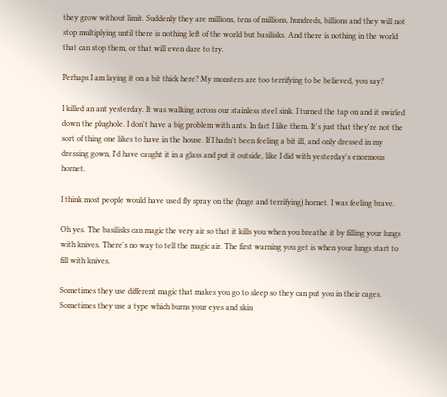they grow without limit. Suddenly they are millions, tens of millions, hundreds, billions and they will not stop multiplying until there is nothing left of the world but basilisks. And there is nothing in the world that can stop them, or that will even dare to try.

Perhaps I am laying it on a bit thick here? My monsters are too terrifying to be believed, you say?

I killed an ant yesterday. It was walking across our stainless steel sink. I turned the tap on and it swirled down the plughole. I don't have a big problem with ants. In fact I like them. It's just that they're not the sort of thing one likes to have in the house. If I hadn't been feeling a bit ill, and only dressed in my dressing gown, I'd have caught it in a glass and put it outside, like I did with yesterday's enormous hornet.

I think most people would have used fly spray on the (huge and terrifying) hornet. I was feeling brave.

Oh yes. The basilisks can magic the very air so that it kills you when you breathe it by filling your lungs with knives. There's no way to tell the magic air. The first warning you get is when your lungs start to fill with knives.

Sometimes they use different magic that makes you go to sleep so they can put you in their cages. Sometimes they use a type which burns your eyes and skin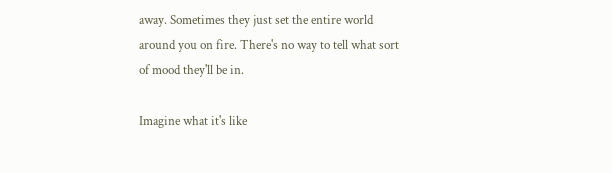away. Sometimes they just set the entire world around you on fire. There's no way to tell what sort of mood they'll be in.

Imagine what it's like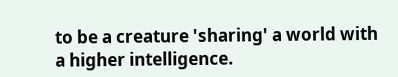to be a creature 'sharing' a world with a higher intelligence.